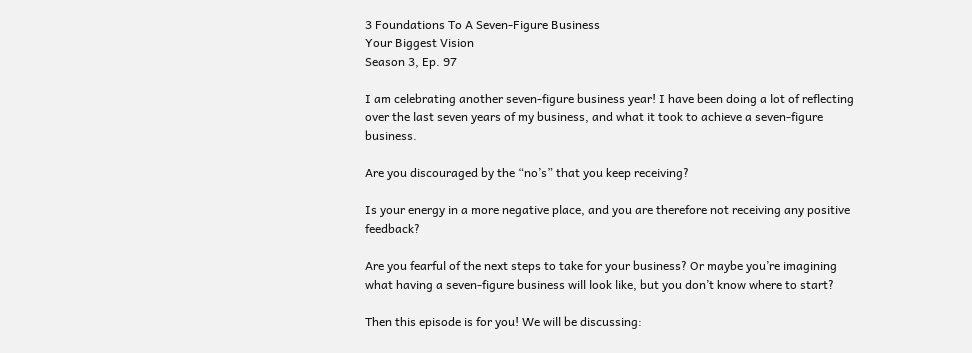3 Foundations To A Seven-Figure Business
Your Biggest Vision
Season 3, Ep. 97

I am celebrating another seven-figure business year! I have been doing a lot of reflecting over the last seven years of my business, and what it took to achieve a seven-figure business.

Are you discouraged by the “no’s” that you keep receiving?

Is your energy in a more negative place, and you are therefore not receiving any positive feedback?

Are you fearful of the next steps to take for your business? Or maybe you’re imagining what having a seven-figure business will look like, but you don’t know where to start?

Then this episode is for you! We will be discussing: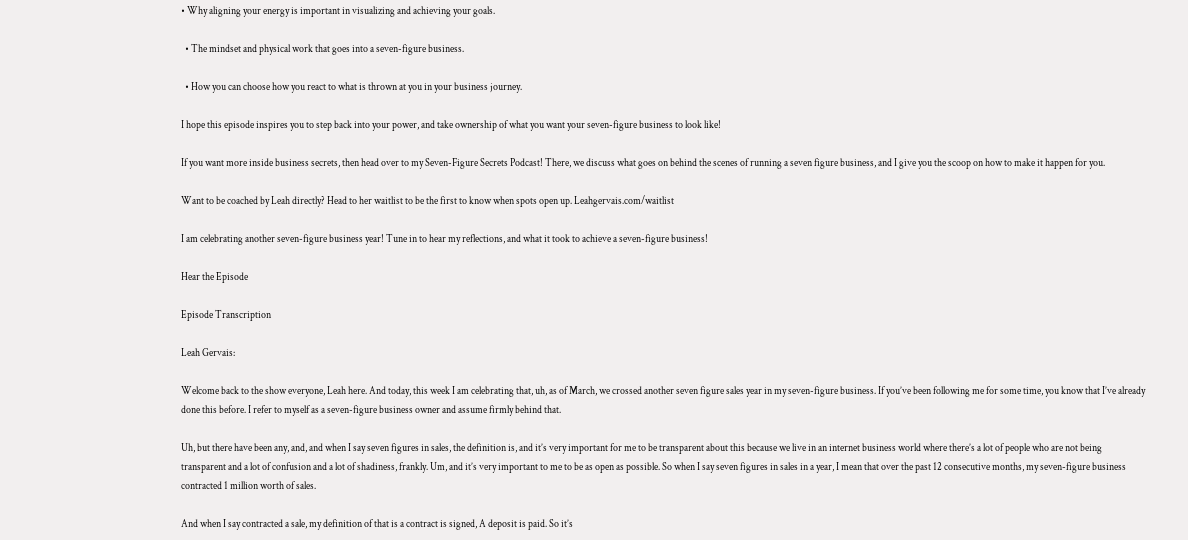• Why aligning your energy is important in visualizing and achieving your goals.

  • The mindset and physical work that goes into a seven-figure business.

  • How you can choose how you react to what is thrown at you in your business journey.

I hope this episode inspires you to step back into your power, and take ownership of what you want your seven-figure business to look like!

If you want more inside business secrets, then head over to my Seven-Figure Secrets Podcast! There, we discuss what goes on behind the scenes of running a seven figure business, and I give you the scoop on how to make it happen for you.

Want to be coached by Leah directly? Head to her waitlist to be the first to know when spots open up. Leahgervais.com/waitlist

I am celebrating another seven-figure business year! Tune in to hear my reflections, and what it took to achieve a seven-figure business!

Hear the Episode

Episode Transcription

Leah Gervais:

Welcome back to the show everyone, Leah here. And today, this week I am celebrating that, uh, as of March, we crossed another seven figure sales year in my seven-figure business. If you’ve been following me for some time, you know that I’ve already done this before. I refer to myself as a seven-figure business owner and assume firmly behind that.

Uh, but there have been any, and, and when I say seven figures in sales, the definition is, and it’s very important for me to be transparent about this because we live in an internet business world where there’s a lot of people who are not being transparent and a lot of confusion and a lot of shadiness, frankly. Um, and it’s very important to me to be as open as possible. So when I say seven figures in sales in a year, I mean that over the past 12 consecutive months, my seven-figure business contracted 1 million worth of sales.

And when I say contracted a sale, my definition of that is a contract is signed, A deposit is paid. So it’s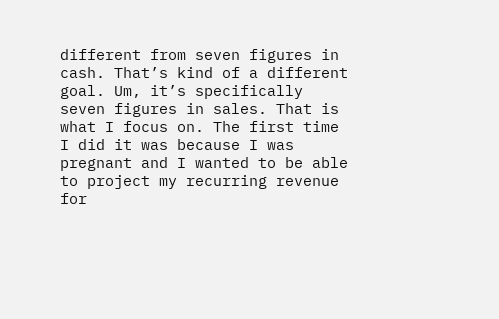different from seven figures in cash. That’s kind of a different goal. Um, it’s specifically seven figures in sales. That is what I focus on. The first time I did it was because I was pregnant and I wanted to be able to project my recurring revenue for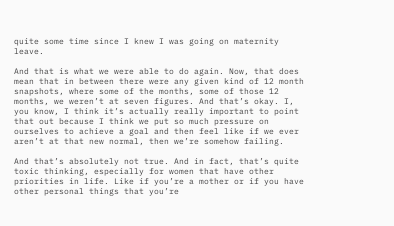quite some time since I knew I was going on maternity leave.

And that is what we were able to do again. Now, that does mean that in between there were any given kind of 12 month snapshots, where some of the months, some of those 12 months, we weren’t at seven figures. And that’s okay. I, you know, I think it’s actually really important to point that out because I think we put so much pressure on ourselves to achieve a goal and then feel like if we ever aren’t at that new normal, then we’re somehow failing.

And that’s absolutely not true. And in fact, that’s quite toxic thinking, especially for women that have other priorities in life. Like if you’re a mother or if you have other personal things that you’re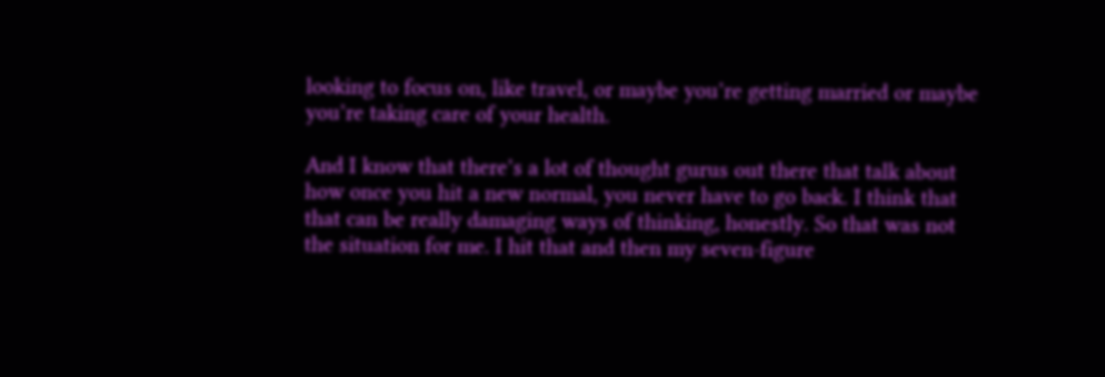looking to focus on, like travel, or maybe you’re getting married or maybe you’re taking care of your health.

And I know that there’s a lot of thought gurus out there that talk about how once you hit a new normal, you never have to go back. I think that that can be really damaging ways of thinking, honestly. So that was not the situation for me. I hit that and then my seven-figure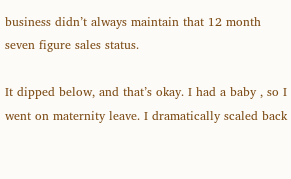business didn’t always maintain that 12 month seven figure sales status.

It dipped below, and that’s okay. I had a baby , so I went on maternity leave. I dramatically scaled back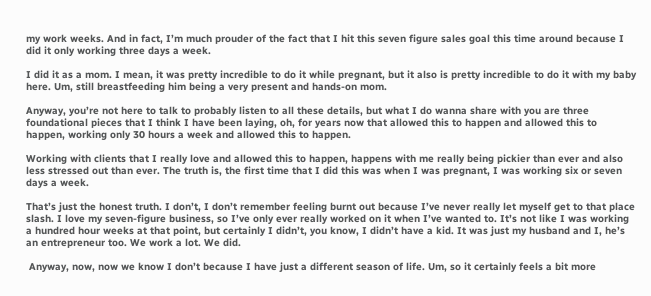my work weeks. And in fact, I’m much prouder of the fact that I hit this seven figure sales goal this time around because I did it only working three days a week.

I did it as a mom. I mean, it was pretty incredible to do it while pregnant, but it also is pretty incredible to do it with my baby here. Um, still breastfeeding him being a very present and hands-on mom.

Anyway, you’re not here to talk to probably listen to all these details, but what I do wanna share with you are three foundational pieces that I think I have been laying, oh, for years now that allowed this to happen and allowed this to happen, working only 30 hours a week and allowed this to happen.

Working with clients that I really love and allowed this to happen, happens with me really being pickier than ever and also less stressed out than ever. The truth is, the first time that I did this was when I was pregnant, I was working six or seven days a week.

That’s just the honest truth. I don’t, I don’t remember feeling burnt out because I’ve never really let myself get to that place slash. I love my seven-figure business, so I’ve only ever really worked on it when I’ve wanted to. It’s not like I was working a hundred hour weeks at that point, but certainly I didn’t, you know, I didn’t have a kid. It was just my husband and I, he’s an entrepreneur too. We work a lot. We did.

 Anyway, now, now we know I don’t because I have just a different season of life. Um, so it certainly feels a bit more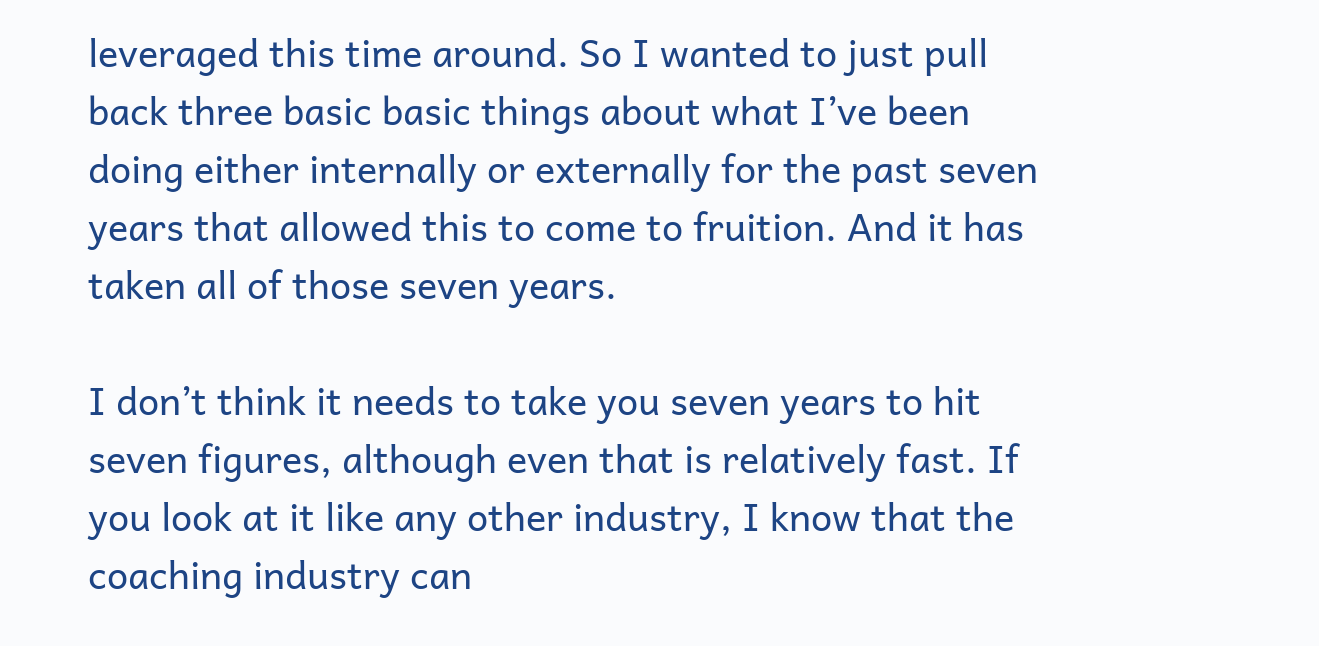leveraged this time around. So I wanted to just pull back three basic basic things about what I’ve been doing either internally or externally for the past seven years that allowed this to come to fruition. And it has taken all of those seven years.

I don’t think it needs to take you seven years to hit seven figures, although even that is relatively fast. If you look at it like any other industry, I know that the coaching industry can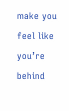make you feel like you’re behind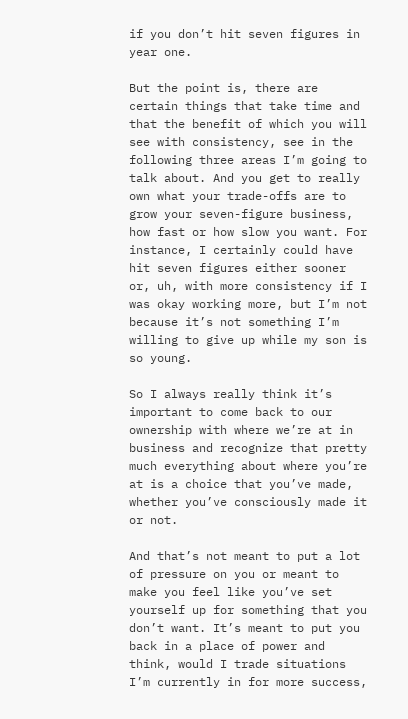if you don’t hit seven figures in year one.

But the point is, there are certain things that take time and that the benefit of which you will see with consistency, see in the following three areas I’m going to talk about. And you get to really own what your trade-offs are to grow your seven-figure business, how fast or how slow you want. For instance, I certainly could have hit seven figures either sooner or, uh, with more consistency if I was okay working more, but I’m not because it’s not something I’m willing to give up while my son is so young.

So I always really think it’s important to come back to our ownership with where we’re at in business and recognize that pretty much everything about where you’re at is a choice that you’ve made, whether you’ve consciously made it or not.

And that’s not meant to put a lot of pressure on you or meant to make you feel like you’ve set yourself up for something that you don’t want. It’s meant to put you back in a place of power and think, would I trade situations I’m currently in for more success,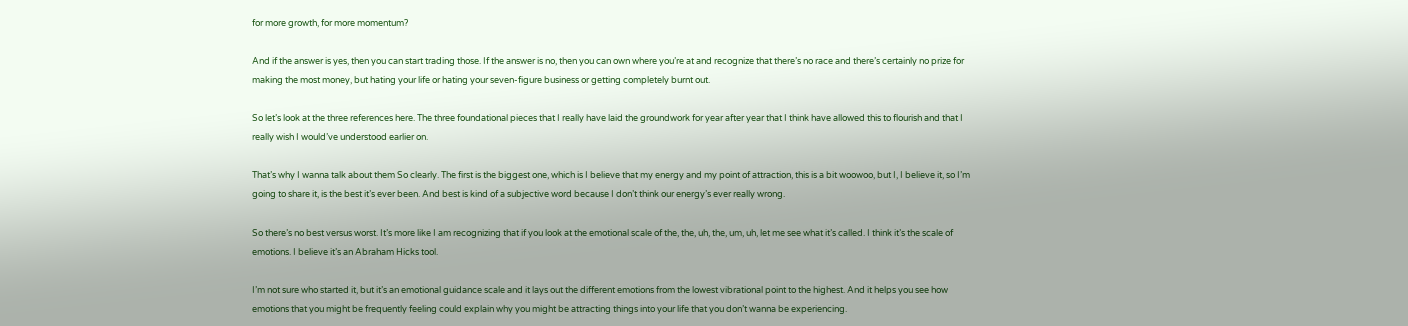for more growth, for more momentum?

And if the answer is yes, then you can start trading those. If the answer is no, then you can own where you’re at and recognize that there’s no race and there’s certainly no prize for making the most money, but hating your life or hating your seven-figure business or getting completely burnt out.

So let’s look at the three references here. The three foundational pieces that I really have laid the groundwork for year after year that I think have allowed this to flourish and that I really wish I would’ve understood earlier on.

That’s why I wanna talk about them So clearly. The first is the biggest one, which is I believe that my energy and my point of attraction, this is a bit woowoo, but I, I believe it, so I’m going to share it, is the best it’s ever been. And best is kind of a subjective word because I don’t think our energy’s ever really wrong.

So there’s no best versus worst. It’s more like I am recognizing that if you look at the emotional scale of the, the, uh, the, um, uh, let me see what it’s called. I think it’s the scale of emotions. I believe it’s an Abraham Hicks tool.

I’m not sure who started it, but it’s an emotional guidance scale and it lays out the different emotions from the lowest vibrational point to the highest. And it helps you see how emotions that you might be frequently feeling could explain why you might be attracting things into your life that you don’t wanna be experiencing.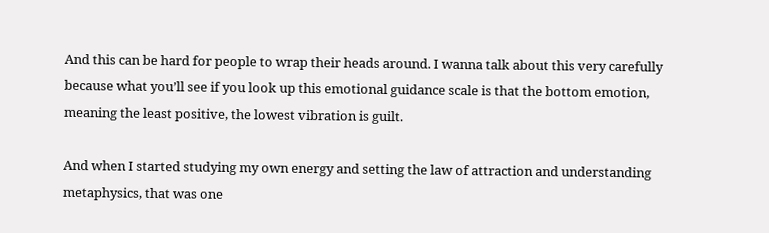And this can be hard for people to wrap their heads around. I wanna talk about this very carefully because what you’ll see if you look up this emotional guidance scale is that the bottom emotion, meaning the least positive, the lowest vibration is guilt.

And when I started studying my own energy and setting the law of attraction and understanding metaphysics, that was one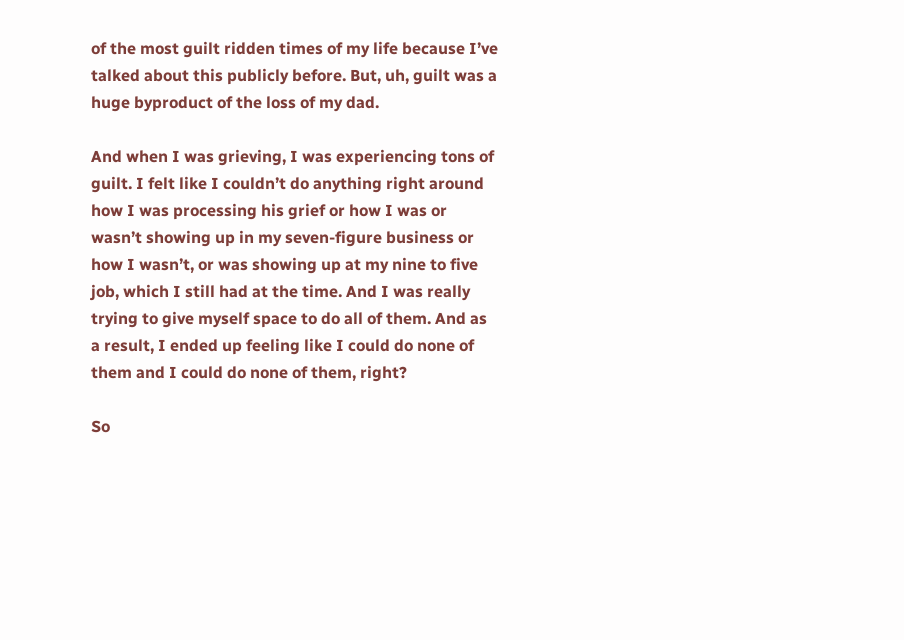of the most guilt ridden times of my life because I’ve talked about this publicly before. But, uh, guilt was a huge byproduct of the loss of my dad.

And when I was grieving, I was experiencing tons of guilt. I felt like I couldn’t do anything right around how I was processing his grief or how I was or wasn’t showing up in my seven-figure business or how I wasn’t, or was showing up at my nine to five job, which I still had at the time. And I was really trying to give myself space to do all of them. And as a result, I ended up feeling like I could do none of them and I could do none of them, right?

So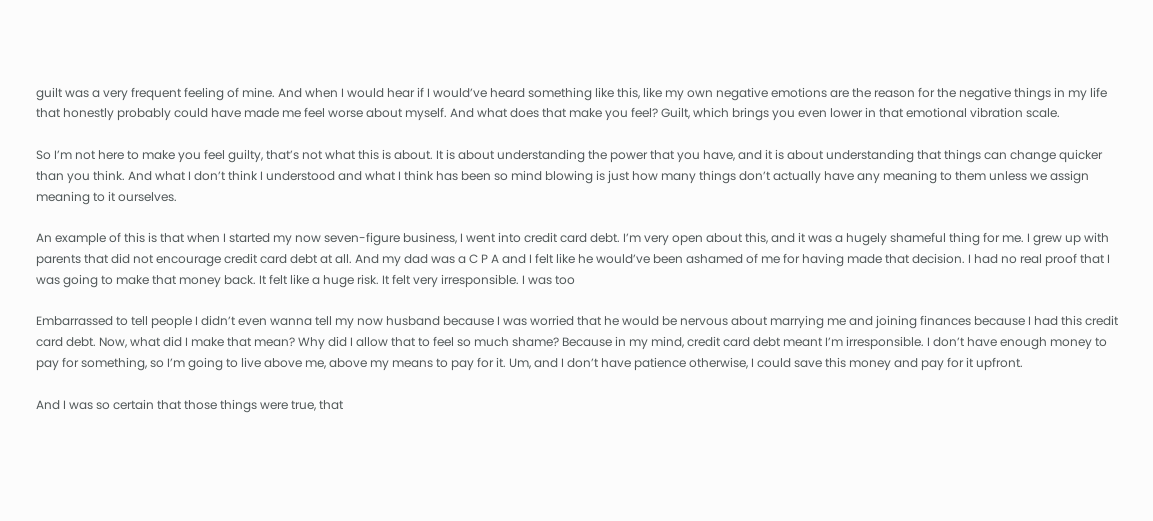guilt was a very frequent feeling of mine. And when I would hear if I would’ve heard something like this, like my own negative emotions are the reason for the negative things in my life that honestly probably could have made me feel worse about myself. And what does that make you feel? Guilt, which brings you even lower in that emotional vibration scale.

So I’m not here to make you feel guilty, that’s not what this is about. It is about understanding the power that you have, and it is about understanding that things can change quicker than you think. And what I don’t think I understood and what I think has been so mind blowing is just how many things don’t actually have any meaning to them unless we assign meaning to it ourselves.

An example of this is that when I started my now seven-figure business, I went into credit card debt. I’m very open about this, and it was a hugely shameful thing for me. I grew up with parents that did not encourage credit card debt at all. And my dad was a C P A and I felt like he would’ve been ashamed of me for having made that decision. I had no real proof that I was going to make that money back. It felt like a huge risk. It felt very irresponsible. I was too

Embarrassed to tell people I didn’t even wanna tell my now husband because I was worried that he would be nervous about marrying me and joining finances because I had this credit card debt. Now, what did I make that mean? Why did I allow that to feel so much shame? Because in my mind, credit card debt meant I’m irresponsible. I don’t have enough money to pay for something, so I’m going to live above me, above my means to pay for it. Um, and I don’t have patience otherwise, I could save this money and pay for it upfront.

And I was so certain that those things were true, that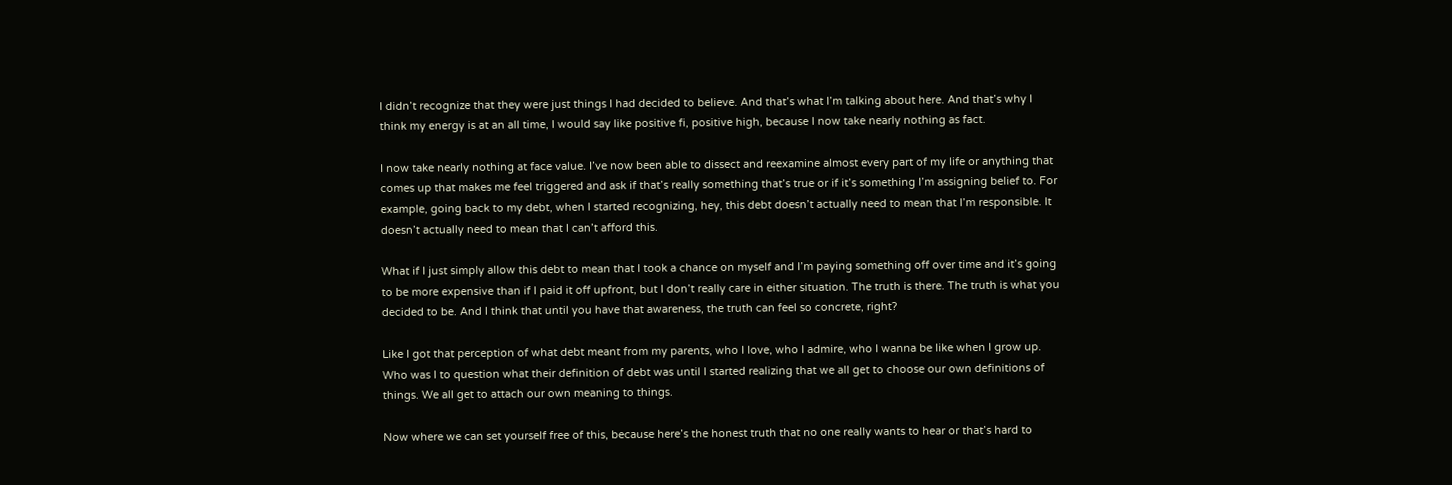I didn’t recognize that they were just things I had decided to believe. And that’s what I’m talking about here. And that’s why I think my energy is at an all time, I would say like positive fi, positive high, because I now take nearly nothing as fact.

I now take nearly nothing at face value. I’ve now been able to dissect and reexamine almost every part of my life or anything that comes up that makes me feel triggered and ask if that’s really something that’s true or if it’s something I’m assigning belief to. For example, going back to my debt, when I started recognizing, hey, this debt doesn’t actually need to mean that I’m responsible. It doesn’t actually need to mean that I can’t afford this.

What if I just simply allow this debt to mean that I took a chance on myself and I’m paying something off over time and it’s going to be more expensive than if I paid it off upfront, but I don’t really care in either situation. The truth is there. The truth is what you decided to be. And I think that until you have that awareness, the truth can feel so concrete, right?

Like I got that perception of what debt meant from my parents, who I love, who I admire, who I wanna be like when I grow up. Who was I to question what their definition of debt was until I started realizing that we all get to choose our own definitions of things. We all get to attach our own meaning to things.

Now where we can set yourself free of this, because here’s the honest truth that no one really wants to hear or that’s hard to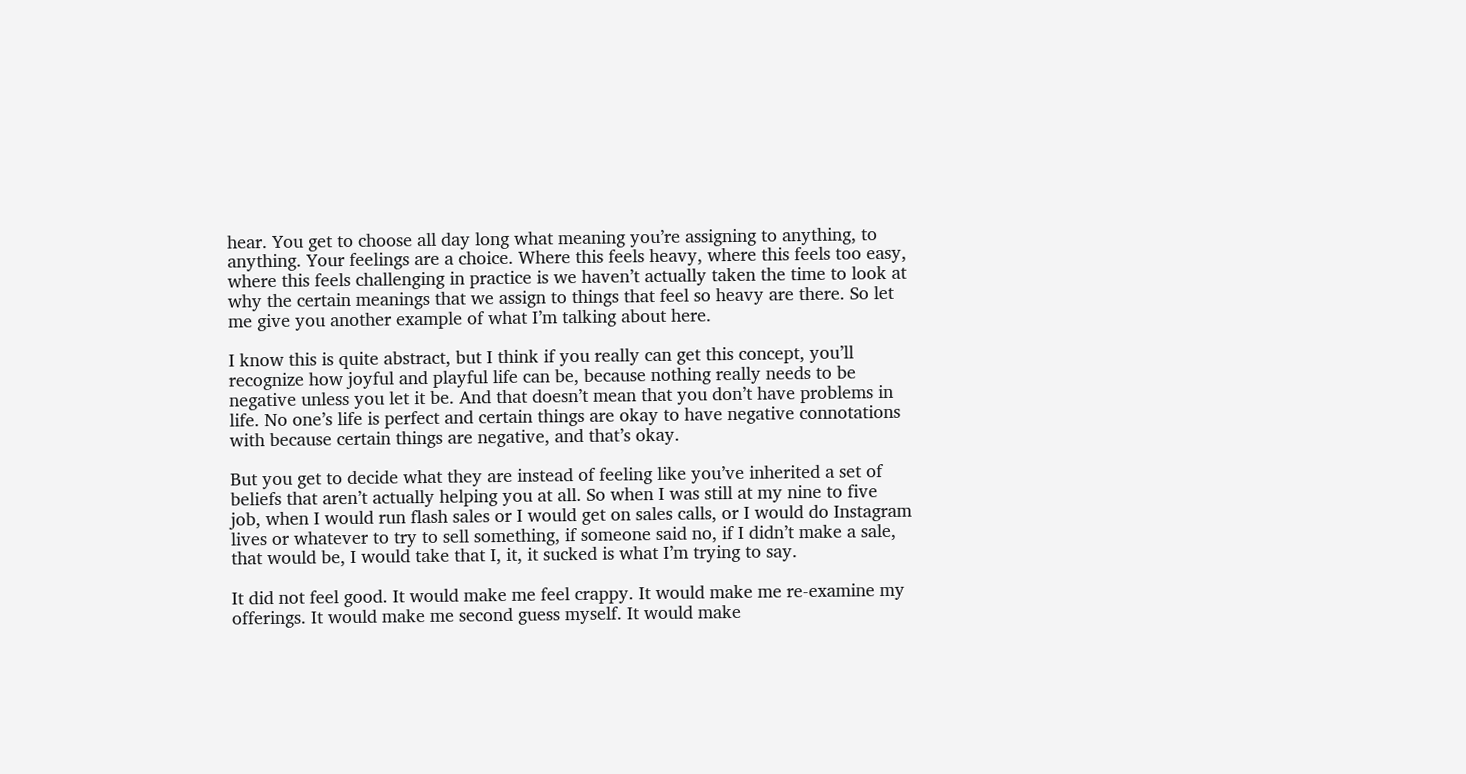hear. You get to choose all day long what meaning you’re assigning to anything, to anything. Your feelings are a choice. Where this feels heavy, where this feels too easy, where this feels challenging in practice is we haven’t actually taken the time to look at why the certain meanings that we assign to things that feel so heavy are there. So let me give you another example of what I’m talking about here.

I know this is quite abstract, but I think if you really can get this concept, you’ll recognize how joyful and playful life can be, because nothing really needs to be negative unless you let it be. And that doesn’t mean that you don’t have problems in life. No one’s life is perfect and certain things are okay to have negative connotations with because certain things are negative, and that’s okay.

But you get to decide what they are instead of feeling like you’ve inherited a set of beliefs that aren’t actually helping you at all. So when I was still at my nine to five job, when I would run flash sales or I would get on sales calls, or I would do Instagram lives or whatever to try to sell something, if someone said no, if I didn’t make a sale, that would be, I would take that I, it, it sucked is what I’m trying to say.

It did not feel good. It would make me feel crappy. It would make me re-examine my offerings. It would make me second guess myself. It would make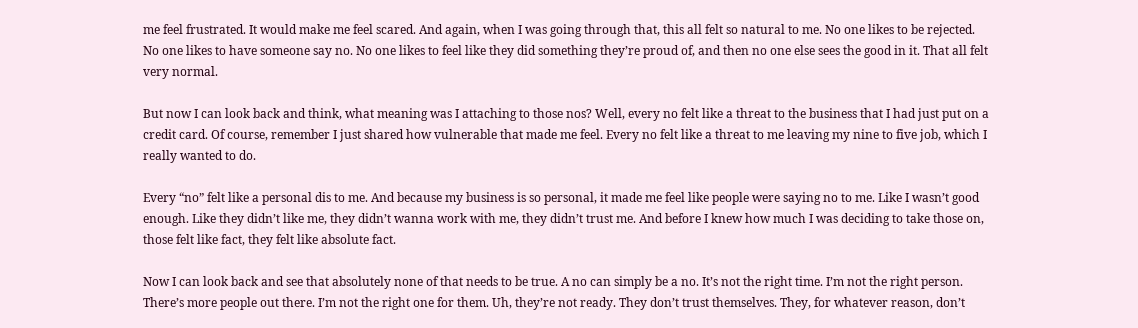me feel frustrated. It would make me feel scared. And again, when I was going through that, this all felt so natural to me. No one likes to be rejected. No one likes to have someone say no. No one likes to feel like they did something they’re proud of, and then no one else sees the good in it. That all felt very normal.

But now I can look back and think, what meaning was I attaching to those nos? Well, every no felt like a threat to the business that I had just put on a credit card. Of course, remember I just shared how vulnerable that made me feel. Every no felt like a threat to me leaving my nine to five job, which I really wanted to do.

Every “no” felt like a personal dis to me. And because my business is so personal, it made me feel like people were saying no to me. Like I wasn’t good enough. Like they didn’t like me, they didn’t wanna work with me, they didn’t trust me. And before I knew how much I was deciding to take those on, those felt like fact, they felt like absolute fact.

Now I can look back and see that absolutely none of that needs to be true. A no can simply be a no. It’s not the right time. I’m not the right person. There’s more people out there. I’m not the right one for them. Uh, they’re not ready. They don’t trust themselves. They, for whatever reason, don’t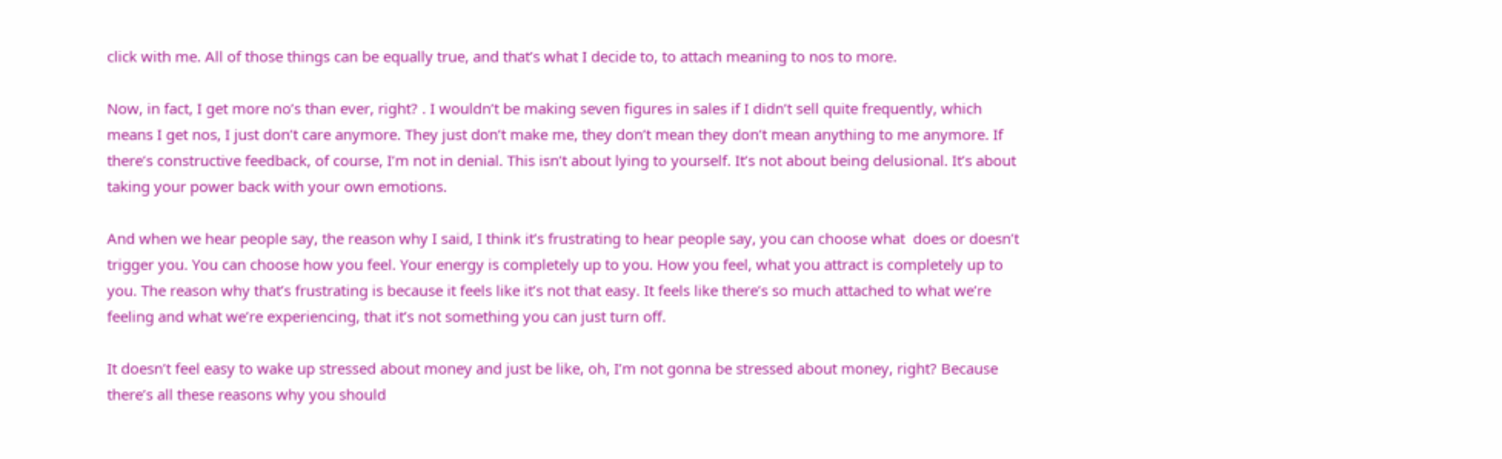click with me. All of those things can be equally true, and that’s what I decide to, to attach meaning to nos to more.

Now, in fact, I get more no’s than ever, right? . I wouldn’t be making seven figures in sales if I didn’t sell quite frequently, which means I get nos, I just don’t care anymore. They just don’t make me, they don’t mean they don’t mean anything to me anymore. If there’s constructive feedback, of course, I’m not in denial. This isn’t about lying to yourself. It’s not about being delusional. It’s about taking your power back with your own emotions.

And when we hear people say, the reason why I said, I think it’s frustrating to hear people say, you can choose what  does or doesn’t trigger you. You can choose how you feel. Your energy is completely up to you. How you feel, what you attract is completely up to you. The reason why that’s frustrating is because it feels like it’s not that easy. It feels like there’s so much attached to what we’re feeling and what we’re experiencing, that it’s not something you can just turn off.

It doesn’t feel easy to wake up stressed about money and just be like, oh, I’m not gonna be stressed about money, right? Because there’s all these reasons why you should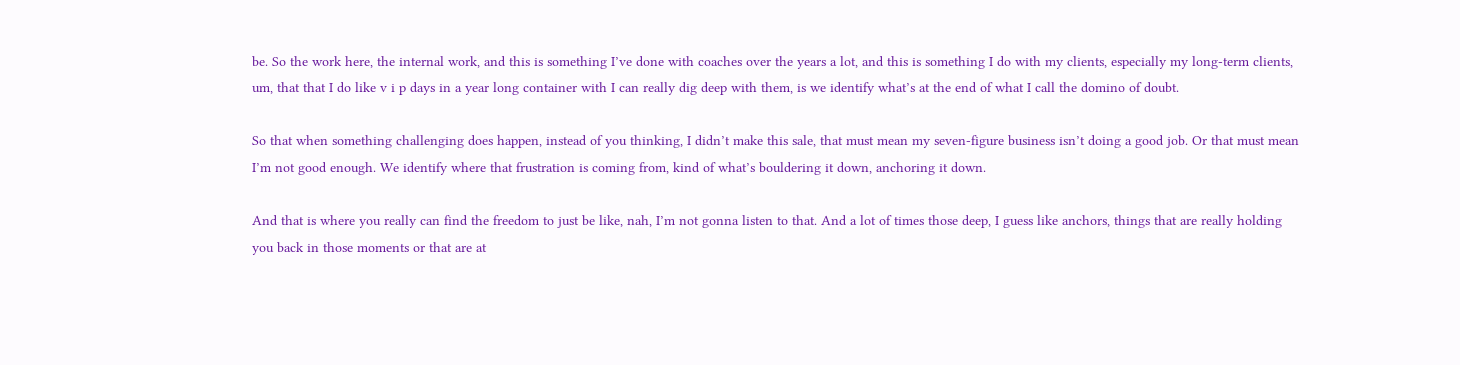be. So the work here, the internal work, and this is something I’ve done with coaches over the years a lot, and this is something I do with my clients, especially my long-term clients, um, that that I do like v i p days in a year long container with I can really dig deep with them, is we identify what’s at the end of what I call the domino of doubt.

So that when something challenging does happen, instead of you thinking, I didn’t make this sale, that must mean my seven-figure business isn’t doing a good job. Or that must mean I’m not good enough. We identify where that frustration is coming from, kind of what’s bouldering it down, anchoring it down.

And that is where you really can find the freedom to just be like, nah, I’m not gonna listen to that. And a lot of times those deep, I guess like anchors, things that are really holding you back in those moments or that are at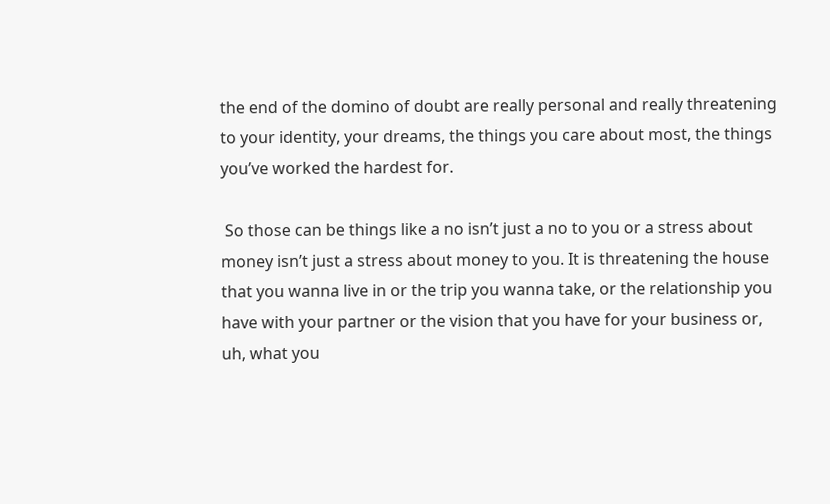the end of the domino of doubt are really personal and really threatening to your identity, your dreams, the things you care about most, the things you’ve worked the hardest for.

 So those can be things like a no isn’t just a no to you or a stress about money isn’t just a stress about money to you. It is threatening the house that you wanna live in or the trip you wanna take, or the relationship you have with your partner or the vision that you have for your business or, uh, what you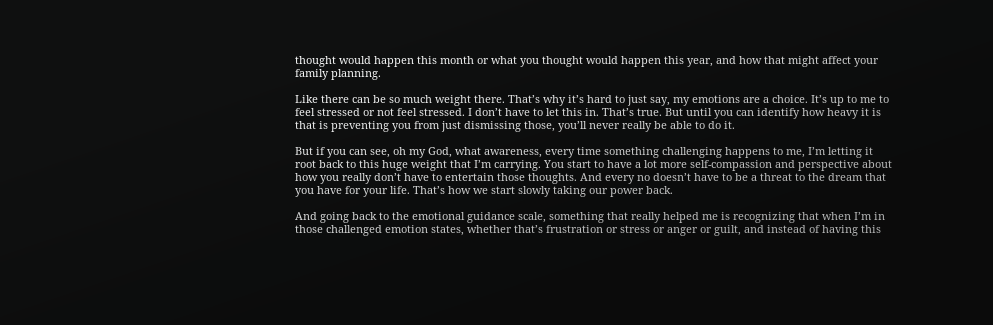thought would happen this month or what you thought would happen this year, and how that might affect your family planning.

Like there can be so much weight there. That’s why it’s hard to just say, my emotions are a choice. It’s up to me to feel stressed or not feel stressed. I don’t have to let this in. That’s true. But until you can identify how heavy it is that is preventing you from just dismissing those, you’ll never really be able to do it.

But if you can see, oh my God, what awareness, every time something challenging happens to me, I’m letting it root back to this huge weight that I’m carrying. You start to have a lot more self-compassion and perspective about how you really don’t have to entertain those thoughts. And every no doesn’t have to be a threat to the dream that you have for your life. That’s how we start slowly taking our power back.

And going back to the emotional guidance scale, something that really helped me is recognizing that when I’m in those challenged emotion states, whether that’s frustration or stress or anger or guilt, and instead of having this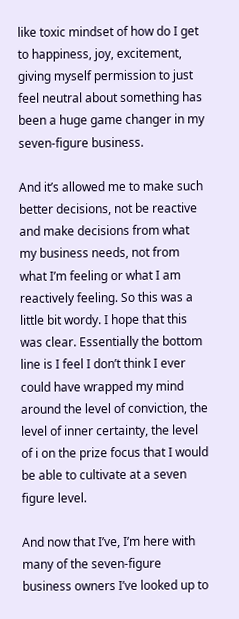like toxic mindset of how do I get to happiness, joy, excitement, giving myself permission to just feel neutral about something has been a huge game changer in my seven-figure business.

And it’s allowed me to make such better decisions, not be reactive and make decisions from what my business needs, not from what I’m feeling or what I am reactively feeling. So this was a little bit wordy. I hope that this was clear. Essentially the bottom line is I feel I don’t think I ever could have wrapped my mind around the level of conviction, the level of inner certainty, the level of i on the prize focus that I would be able to cultivate at a seven figure level.

And now that I’ve, I’m here with many of the seven-figure business owners I’ve looked up to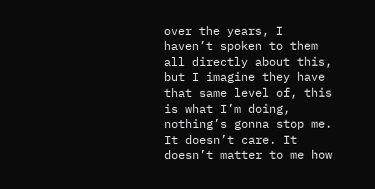over the years, I haven’t spoken to them all directly about this, but I imagine they have that same level of, this is what I’m doing, nothing’s gonna stop me. It doesn’t care. It doesn’t matter to me how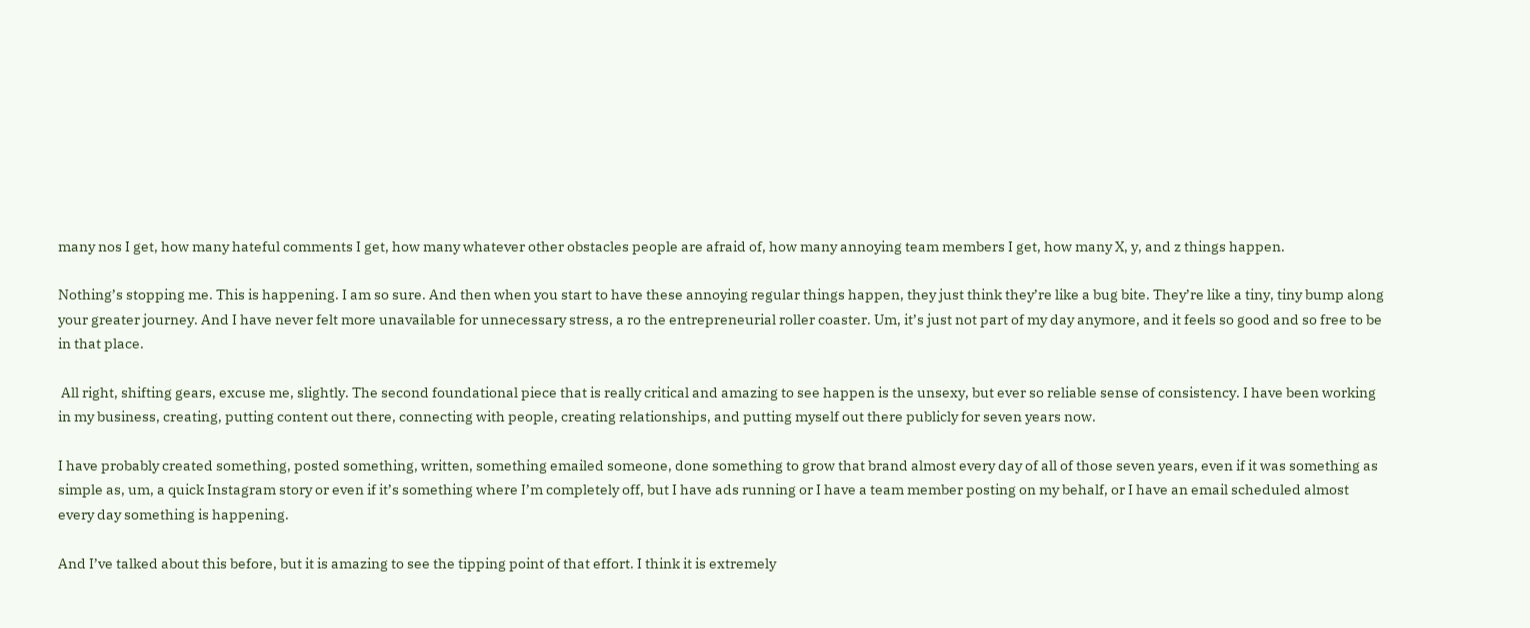many nos I get, how many hateful comments I get, how many whatever other obstacles people are afraid of, how many annoying team members I get, how many X, y, and z things happen.

Nothing’s stopping me. This is happening. I am so sure. And then when you start to have these annoying regular things happen, they just think they’re like a bug bite. They’re like a tiny, tiny bump along your greater journey. And I have never felt more unavailable for unnecessary stress, a ro the entrepreneurial roller coaster. Um, it’s just not part of my day anymore, and it feels so good and so free to be in that place.

 All right, shifting gears, excuse me, slightly. The second foundational piece that is really critical and amazing to see happen is the unsexy, but ever so reliable sense of consistency. I have been working in my business, creating, putting content out there, connecting with people, creating relationships, and putting myself out there publicly for seven years now.

I have probably created something, posted something, written, something emailed someone, done something to grow that brand almost every day of all of those seven years, even if it was something as simple as, um, a quick Instagram story or even if it’s something where I’m completely off, but I have ads running or I have a team member posting on my behalf, or I have an email scheduled almost every day something is happening.

And I’ve talked about this before, but it is amazing to see the tipping point of that effort. I think it is extremely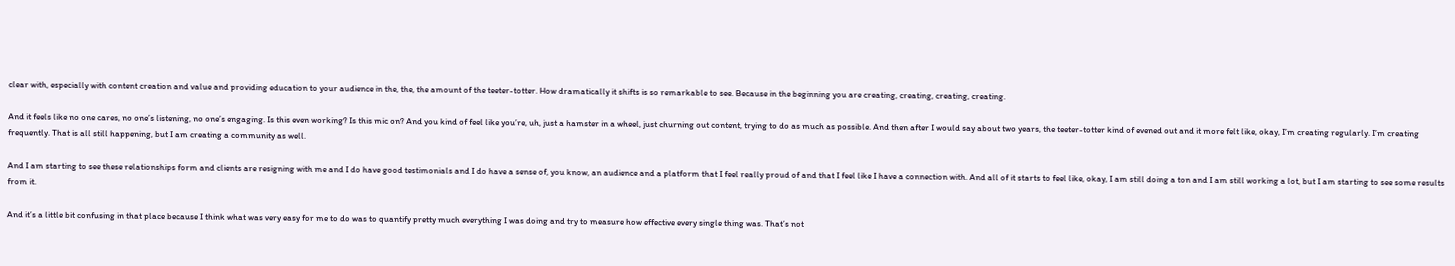clear with, especially with content creation and value and providing education to your audience in the, the, the amount of the teeter-totter. How dramatically it shifts is so remarkable to see. Because in the beginning you are creating, creating, creating, creating.

And it feels like no one cares, no one’s listening, no one’s engaging. Is this even working? Is this mic on? And you kind of feel like you’re, uh, just a hamster in a wheel, just churning out content, trying to do as much as possible. And then after I would say about two years, the teeter-totter kind of evened out and it more felt like, okay, I’m creating regularly. I’m creating frequently. That is all still happening, but I am creating a community as well.

And I am starting to see these relationships form and clients are resigning with me and I do have good testimonials and I do have a sense of, you know, an audience and a platform that I feel really proud of and that I feel like I have a connection with. And all of it starts to feel like, okay, I am still doing a ton and I am still working a lot, but I am starting to see some results from it.

And it’s a little bit confusing in that place because I think what was very easy for me to do was to quantify pretty much everything I was doing and try to measure how effective every single thing was. That’s not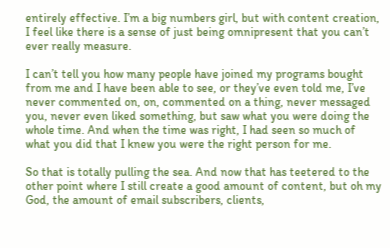entirely effective. I’m a big numbers girl, but with content creation, I feel like there is a sense of just being omnipresent that you can’t ever really measure.

I can’t tell you how many people have joined my programs bought from me and I have been able to see, or they’ve even told me, I’ve never commented on, on, commented on a thing, never messaged you, never even liked something, but saw what you were doing the whole time. And when the time was right, I had seen so much of what you did that I knew you were the right person for me.

So that is totally pulling the sea. And now that has teetered to the other point where I still create a good amount of content, but oh my God, the amount of email subscribers, clients,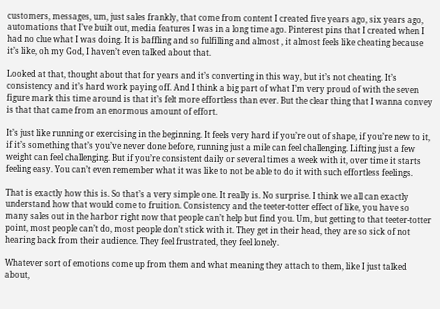customers, messages, um, just sales frankly, that come from content I created five years ago, six years ago, automations that I’ve built out, media features I was in a long time ago. Pinterest pins that I created when I had no clue what I was doing. It is baffling and so fulfilling and almost , it almost feels like cheating because it’s like, oh my God, I haven’t even talked about that.

Looked at that, thought about that for years and it’s converting in this way, but it’s not cheating. It’s consistency and it’s hard work paying off. And I think a big part of what I’m very proud of with the seven figure mark this time around is that it’s felt more effortless than ever. But the clear thing that I wanna convey is that that came from an enormous amount of effort.

It’s just like running or exercising in the beginning. It feels very hard if you’re out of shape, if you’re new to it, if it’s something that’s you’ve never done before, running just a mile can feel challenging. Lifting just a few weight can feel challenging. But if you’re consistent daily or several times a week with it, over time it starts feeling easy. You can’t even remember what it was like to not be able to do it with such effortless feelings.

That is exactly how this is. So that’s a very simple one. It really is. No surprise. I think we all can exactly understand how that would come to fruition. Consistency and the teeter-totter effect of like, you have so many sales out in the harbor right now that people can’t help but find you. Um, but getting to that teeter-totter point, most people can’t do, most people don’t stick with it. They get in their head, they are so sick of not hearing back from their audience. They feel frustrated, they feel lonely.

Whatever sort of emotions come up from them and what meaning they attach to them, like I just talked about,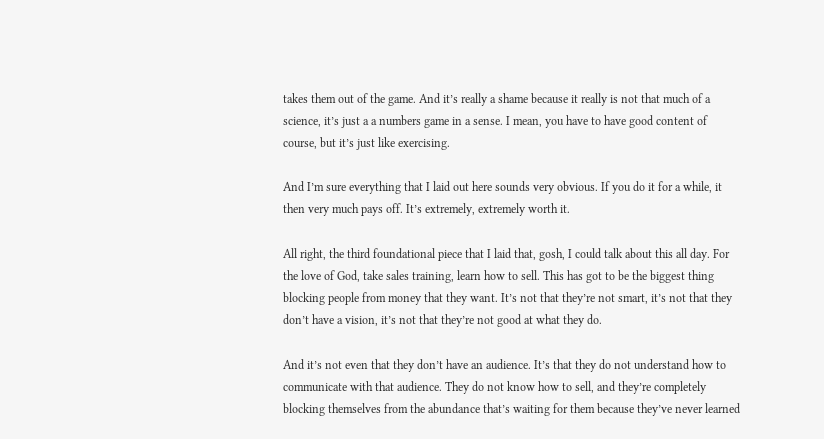takes them out of the game. And it’s really a shame because it really is not that much of a science, it’s just a a numbers game in a sense. I mean, you have to have good content of course, but it’s just like exercising.

And I’m sure everything that I laid out here sounds very obvious. If you do it for a while, it then very much pays off. It’s extremely, extremely worth it.

All right, the third foundational piece that I laid that, gosh, I could talk about this all day. For the love of God, take sales training, learn how to sell. This has got to be the biggest thing blocking people from money that they want. It’s not that they’re not smart, it’s not that they don’t have a vision, it’s not that they’re not good at what they do.

And it’s not even that they don’t have an audience. It’s that they do not understand how to communicate with that audience. They do not know how to sell, and they’re completely blocking themselves from the abundance that’s waiting for them because they’ve never learned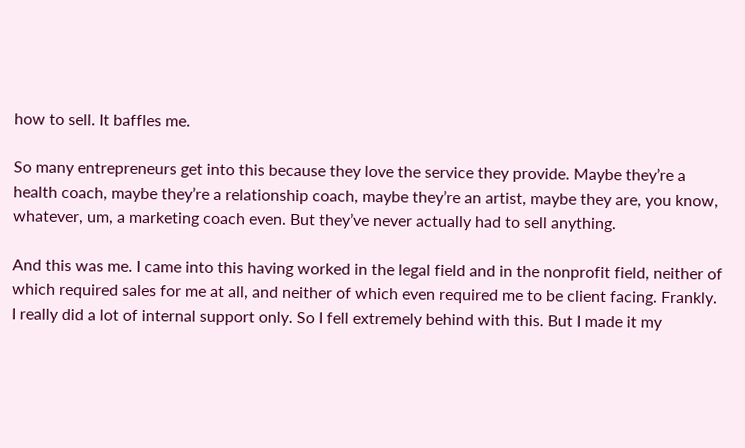how to sell. It baffles me.

So many entrepreneurs get into this because they love the service they provide. Maybe they’re a health coach, maybe they’re a relationship coach, maybe they’re an artist, maybe they are, you know, whatever, um, a marketing coach even. But they’ve never actually had to sell anything.

And this was me. I came into this having worked in the legal field and in the nonprofit field, neither of which required sales for me at all, and neither of which even required me to be client facing. Frankly. I really did a lot of internal support only. So I fell extremely behind with this. But I made it my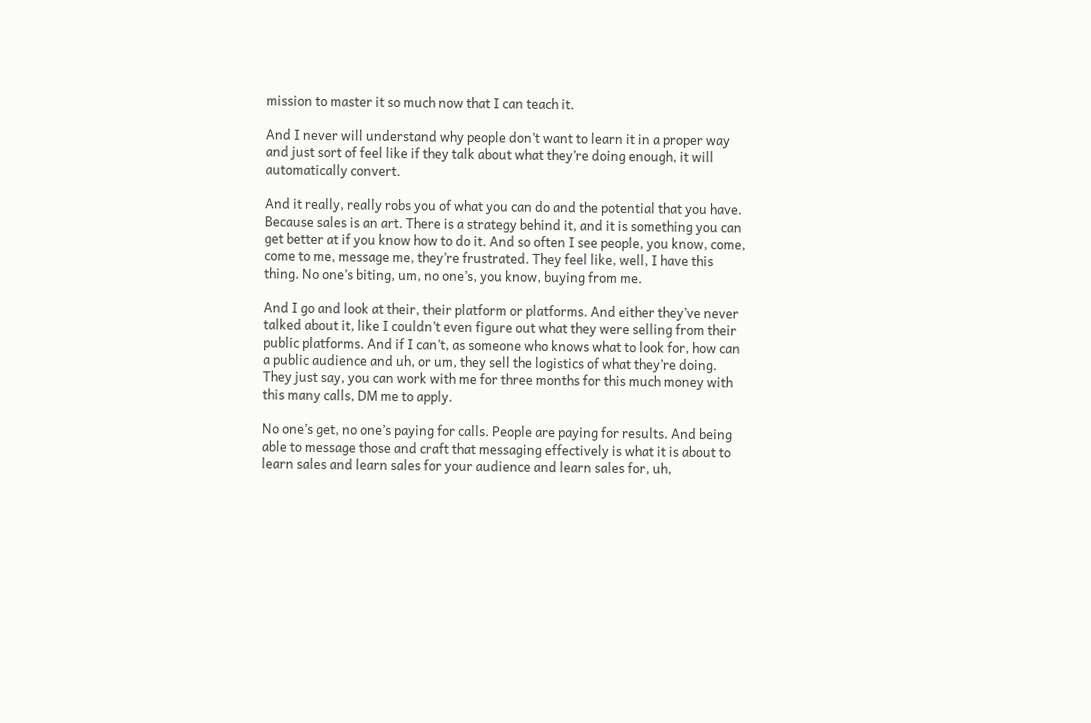mission to master it so much now that I can teach it.

And I never will understand why people don’t want to learn it in a proper way and just sort of feel like if they talk about what they’re doing enough, it will automatically convert.

And it really, really robs you of what you can do and the potential that you have. Because sales is an art. There is a strategy behind it, and it is something you can get better at if you know how to do it. And so often I see people, you know, come, come to me, message me, they’re frustrated. They feel like, well, I have this thing. No one’s biting, um, no one’s, you know, buying from me.

And I go and look at their, their platform or platforms. And either they’ve never talked about it, like I couldn’t even figure out what they were selling from their public platforms. And if I can’t, as someone who knows what to look for, how can a public audience and uh, or um, they sell the logistics of what they’re doing. They just say, you can work with me for three months for this much money with this many calls, DM me to apply.

No one’s get, no one’s paying for calls. People are paying for results. And being able to message those and craft that messaging effectively is what it is about to learn sales and learn sales for your audience and learn sales for, uh,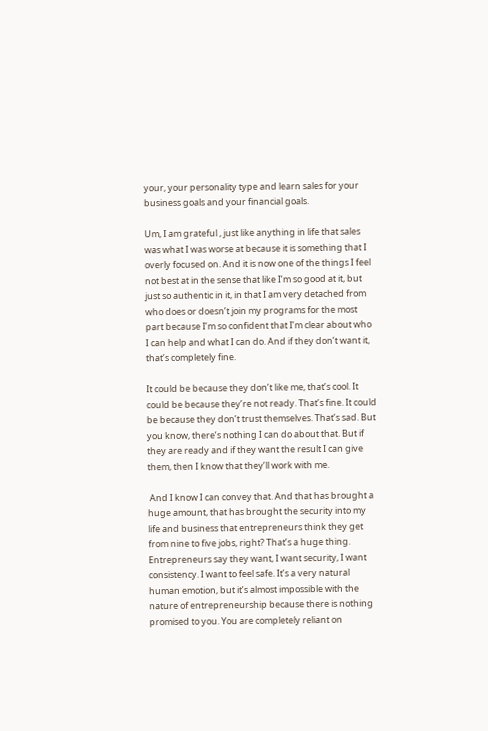your, your personality type and learn sales for your business goals and your financial goals.

Um, I am grateful , just like anything in life that sales was what I was worse at because it is something that I overly focused on. And it is now one of the things I feel not best at in the sense that like I’m so good at it, but just so authentic in it, in that I am very detached from who does or doesn’t join my programs for the most part because I’m so confident that I’m clear about who I can help and what I can do. And if they don’t want it, that’s completely fine.

It could be because they don’t like me, that’s cool. It could be because they’re not ready. That’s fine. It could be because they don’t trust themselves. That’s sad. But you know, there’s nothing I can do about that. But if they are ready and if they want the result I can give them, then I know that they’ll work with me.

 And I know I can convey that. And that has brought a huge amount, that has brought the security into my life and business that entrepreneurs think they get from nine to five jobs, right? That’s a huge thing. Entrepreneurs say they want, I want security, I want consistency. I want to feel safe. It’s a very natural human emotion, but it’s almost impossible with the nature of entrepreneurship because there is nothing promised to you. You are completely reliant on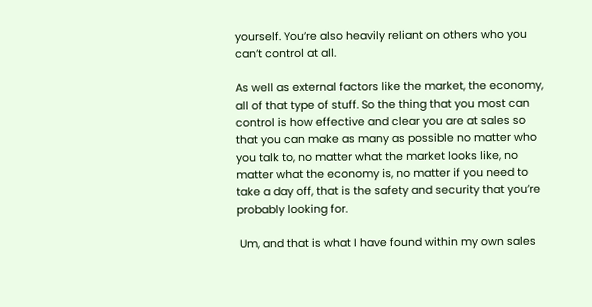yourself. You’re also heavily reliant on others who you can’t control at all.

As well as external factors like the market, the economy, all of that type of stuff. So the thing that you most can control is how effective and clear you are at sales so that you can make as many as possible no matter who you talk to, no matter what the market looks like, no matter what the economy is, no matter if you need to take a day off, that is the safety and security that you’re probably looking for.

 Um, and that is what I have found within my own sales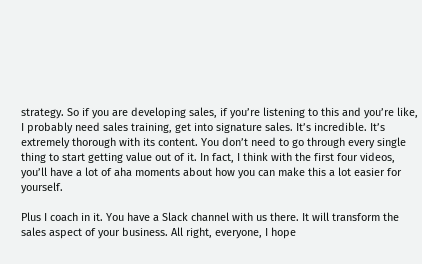strategy. So if you are developing sales, if you’re listening to this and you’re like, I probably need sales training, get into signature sales. It’s incredible. It’s extremely thorough with its content. You don’t need to go through every single thing to start getting value out of it. In fact, I think with the first four videos, you’ll have a lot of aha moments about how you can make this a lot easier for yourself.

Plus I coach in it. You have a Slack channel with us there. It will transform the sales aspect of your business. All right, everyone, I hope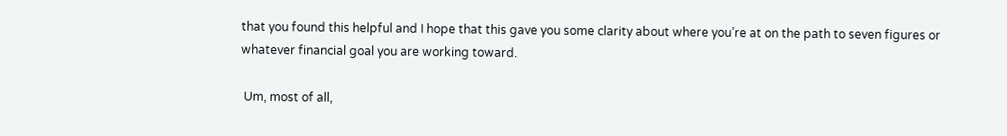that you found this helpful and I hope that this gave you some clarity about where you’re at on the path to seven figures or whatever financial goal you are working toward.

 Um, most of all,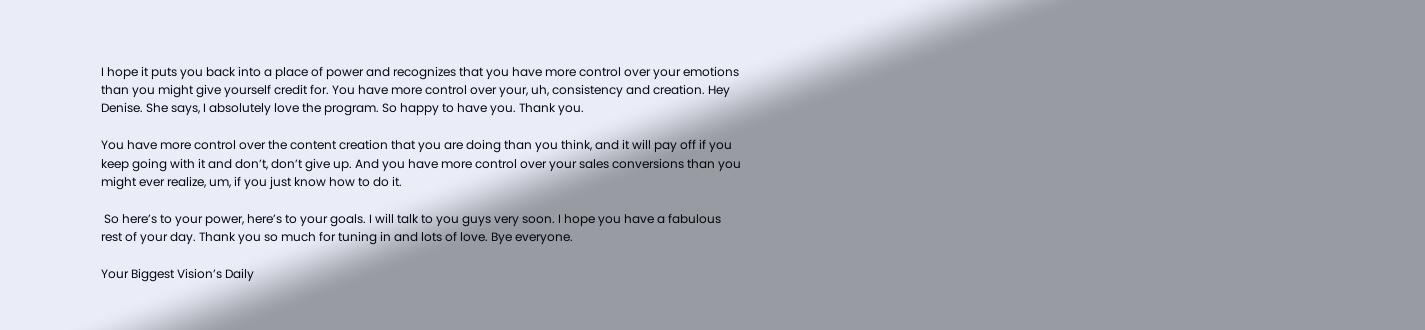I hope it puts you back into a place of power and recognizes that you have more control over your emotions than you might give yourself credit for. You have more control over your, uh, consistency and creation. Hey Denise. She says, I absolutely love the program. So happy to have you. Thank you.

You have more control over the content creation that you are doing than you think, and it will pay off if you keep going with it and don’t, don’t give up. And you have more control over your sales conversions than you might ever realize, um, if you just know how to do it.

 So here’s to your power, here’s to your goals. I will talk to you guys very soon. I hope you have a fabulous rest of your day. Thank you so much for tuning in and lots of love. Bye everyone.

Your Biggest Vision’s Daily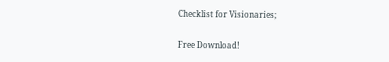Checklist for Visionaries;

Free Download!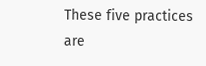These five practices are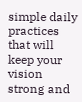simple daily practices that will keep your vision strong and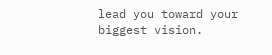lead you toward your biggest vision.